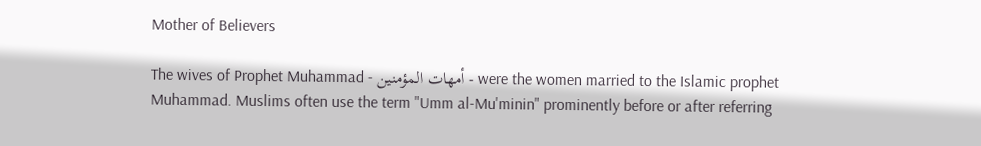Mother of Believers

The wives of Prophet Muhammad - أمهات المؤمنين - were the women married to the Islamic prophet Muhammad. Muslims often use the term "Umm al-Mu'minin" prominently before or after referring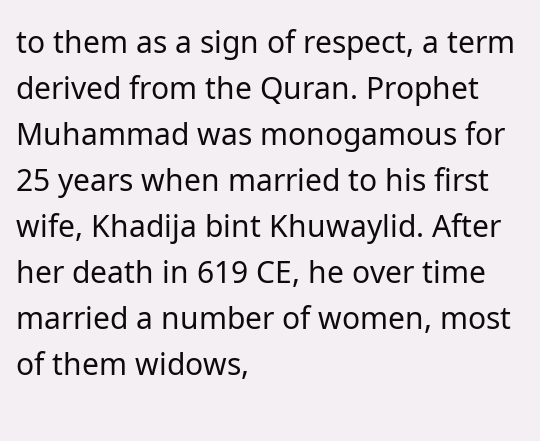to them as a sign of respect, a term derived from the Quran. Prophet Muhammad was monogamous for 25 years when married to his first wife, Khadija bint Khuwaylid. After her death in 619 CE, he over time married a number of women, most of them widows,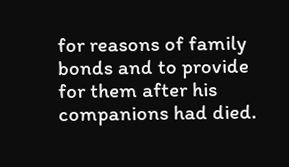for reasons of family bonds and to provide for them after his companions had died.